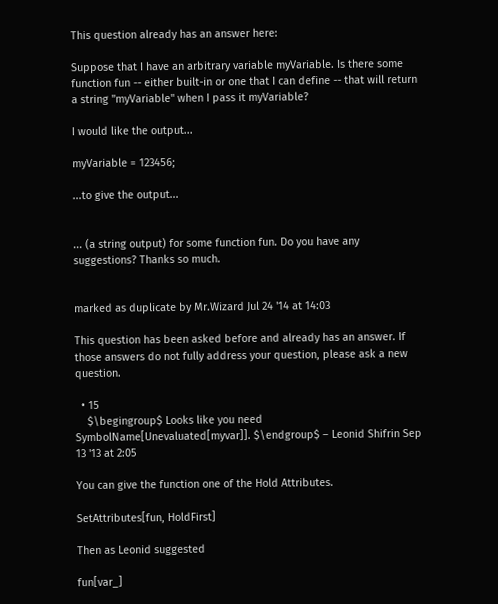This question already has an answer here:

Suppose that I have an arbitrary variable myVariable. Is there some function fun -- either built-in or one that I can define -- that will return a string "myVariable" when I pass it myVariable?

I would like the output...

myVariable = 123456;

...to give the output...


... (a string output) for some function fun. Do you have any suggestions? Thanks so much.


marked as duplicate by Mr.Wizard Jul 24 '14 at 14:03

This question has been asked before and already has an answer. If those answers do not fully address your question, please ask a new question.

  • 15
    $\begingroup$ Looks like you need SymbolName[Unevaluated[myvar]]. $\endgroup$ – Leonid Shifrin Sep 13 '13 at 2:05

You can give the function one of the Hold Attributes.

SetAttributes[fun, HoldFirst]

Then as Leonid suggested

fun[var_]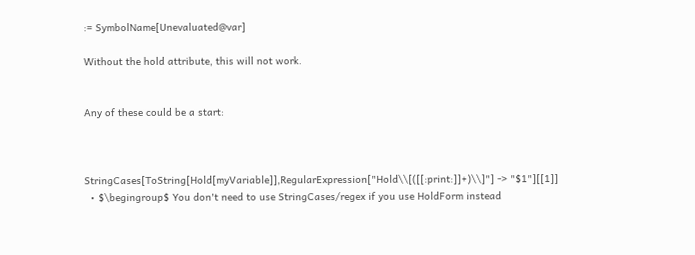:= SymbolName[Unevaluated@var]

Without the hold attribute, this will not work.


Any of these could be a start:



StringCases[ToString[Hold[myVariable]],RegularExpression["Hold\\[([[:print:]]+)\\]"] -> "$1"][[1]]
  • $\begingroup$ You don't need to use StringCases/regex if you use HoldForm instead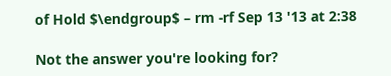of Hold $\endgroup$ – rm -rf Sep 13 '13 at 2:38

Not the answer you're looking for?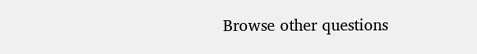Browse other questions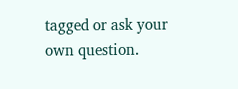tagged or ask your own question.